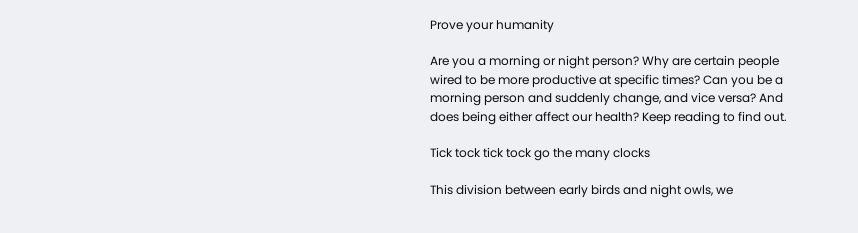Prove your humanity

Are you a morning or night person? Why are certain people wired to be more productive at specific times? Can you be a morning person and suddenly change, and vice versa? And does being either affect our health? Keep reading to find out.

Tick tock tick tock go the many clocks

This division between early birds and night owls, we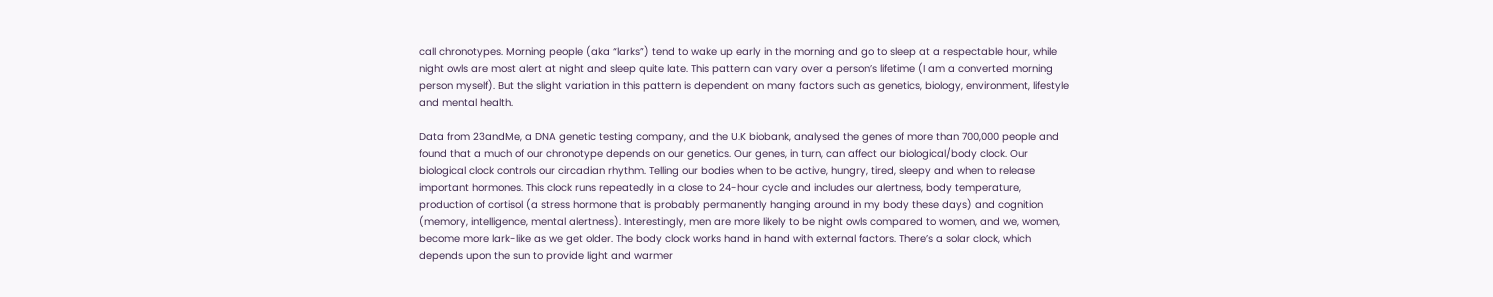call chronotypes. Morning people (aka “larks”) tend to wake up early in the morning and go to sleep at a respectable hour, while night owls are most alert at night and sleep quite late. This pattern can vary over a person’s lifetime (I am a converted morning person myself). But the slight variation in this pattern is dependent on many factors such as genetics, biology, environment, lifestyle and mental health.

Data from 23andMe, a DNA genetic testing company, and the U.K biobank, analysed the genes of more than 700,000 people and found that a much of our chronotype depends on our genetics. Our genes, in turn, can affect our biological/body clock. Our biological clock controls our circadian rhythm. Telling our bodies when to be active, hungry, tired, sleepy and when to release important hormones. This clock runs repeatedly in a close to 24-hour cycle and includes our alertness, body temperature, production of cortisol (a stress hormone that is probably permanently hanging around in my body these days) and cognition (memory, intelligence, mental alertness). Interestingly, men are more likely to be night owls compared to women, and we, women, become more lark-like as we get older. The body clock works hand in hand with external factors. There’s a solar clock, which depends upon the sun to provide light and warmer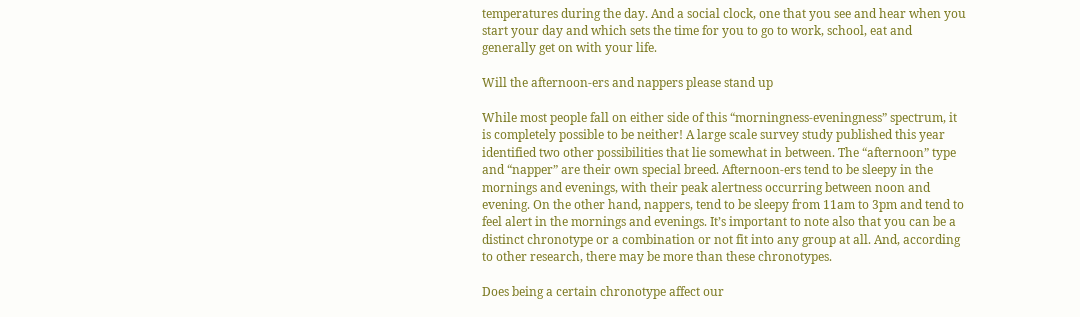temperatures during the day. And a social clock, one that you see and hear when you start your day and which sets the time for you to go to work, school, eat and generally get on with your life.

Will the afternoon-ers and nappers please stand up

While most people fall on either side of this “morningness-eveningness” spectrum, it is completely possible to be neither! A large scale survey study published this year identified two other possibilities that lie somewhat in between. The “afternoon” type and “napper” are their own special breed. Afternoon-ers tend to be sleepy in the mornings and evenings, with their peak alertness occurring between noon and evening. On the other hand, nappers, tend to be sleepy from 11am to 3pm and tend to feel alert in the mornings and evenings. It’s important to note also that you can be a distinct chronotype or a combination or not fit into any group at all. And, according to other research, there may be more than these chronotypes.

Does being a certain chronotype affect our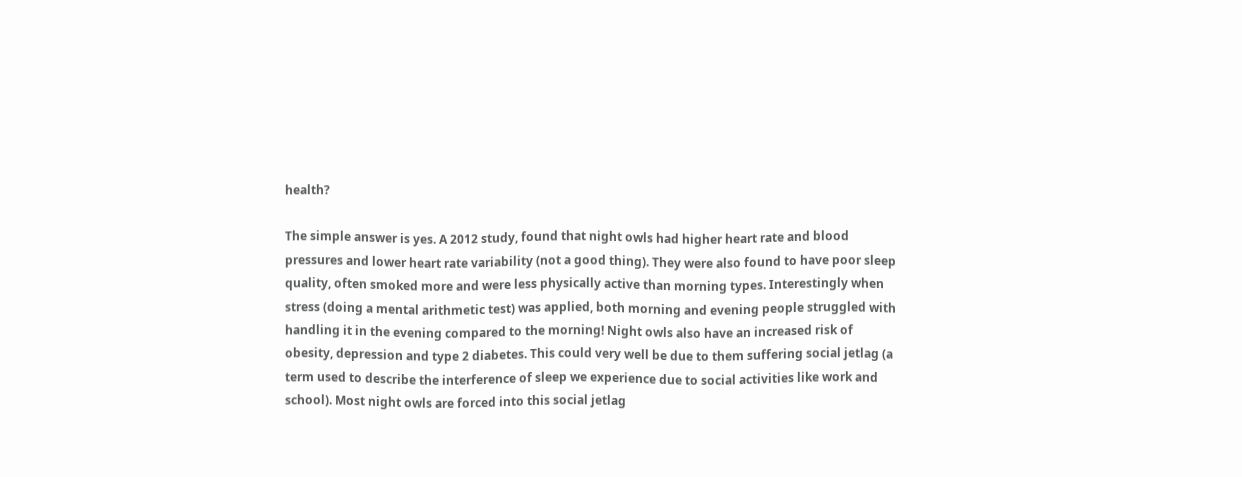health?

The simple answer is yes. A 2012 study, found that night owls had higher heart rate and blood pressures and lower heart rate variability (not a good thing). They were also found to have poor sleep quality, often smoked more and were less physically active than morning types. Interestingly when stress (doing a mental arithmetic test) was applied, both morning and evening people struggled with handling it in the evening compared to the morning! Night owls also have an increased risk of obesity, depression and type 2 diabetes. This could very well be due to them suffering social jetlag (a term used to describe the interference of sleep we experience due to social activities like work and school). Most night owls are forced into this social jetlag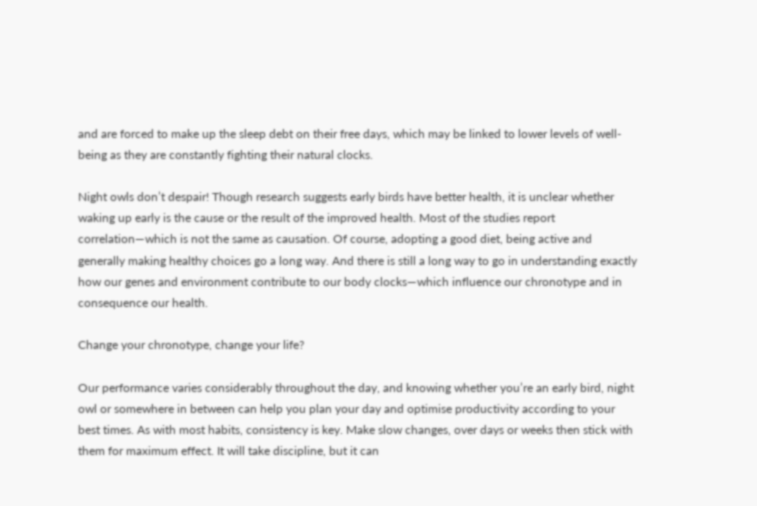and are forced to make up the sleep debt on their free days, which may be linked to lower levels of well-being as they are constantly fighting their natural clocks.

Night owls don’t despair! Though research suggests early birds have better health, it is unclear whether waking up early is the cause or the result of the improved health. Most of the studies report correlation—which is not the same as causation. Of course, adopting a good diet, being active and generally making healthy choices go a long way. And there is still a long way to go in understanding exactly how our genes and environment contribute to our body clocks—which influence our chronotype and in consequence our health.

Change your chronotype, change your life?

Our performance varies considerably throughout the day, and knowing whether you’re an early bird, night owl or somewhere in between can help you plan your day and optimise productivity according to your best times. As with most habits, consistency is key. Make slow changes, over days or weeks then stick with them for maximum effect. It will take discipline, but it can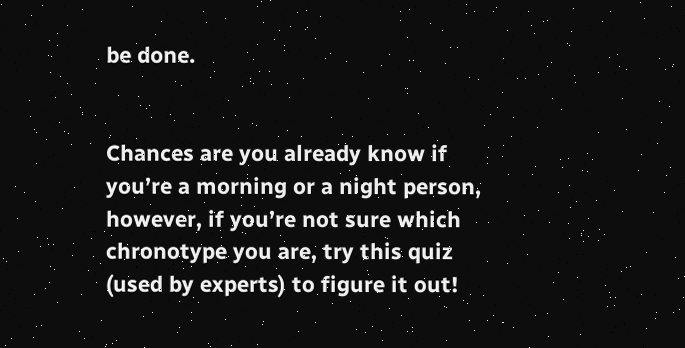be done.


Chances are you already know if you’re a morning or a night person, however, if you’re not sure which chronotype you are, try this quiz (used by experts) to figure it out!